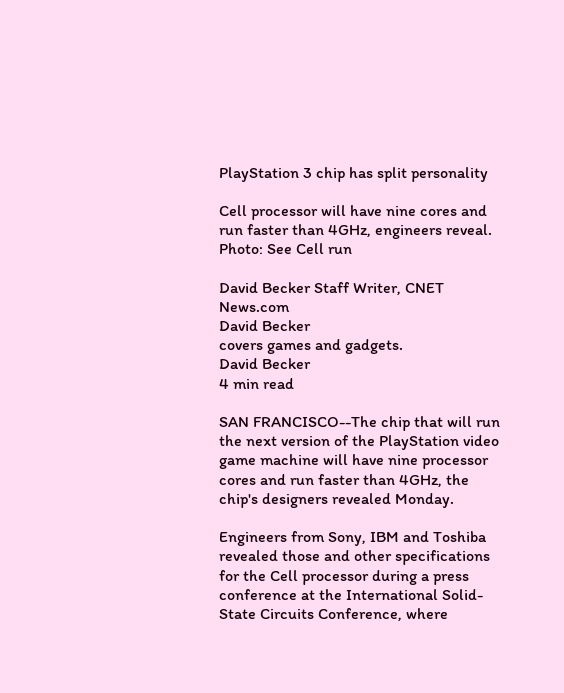PlayStation 3 chip has split personality

Cell processor will have nine cores and run faster than 4GHz, engineers reveal. Photo: See Cell run

David Becker Staff Writer, CNET News.com
David Becker
covers games and gadgets.
David Becker
4 min read

SAN FRANCISCO--The chip that will run the next version of the PlayStation video game machine will have nine processor cores and run faster than 4GHz, the chip's designers revealed Monday.

Engineers from Sony, IBM and Toshiba revealed those and other specifications for the Cell processor during a press conference at the International Solid-State Circuits Conference, where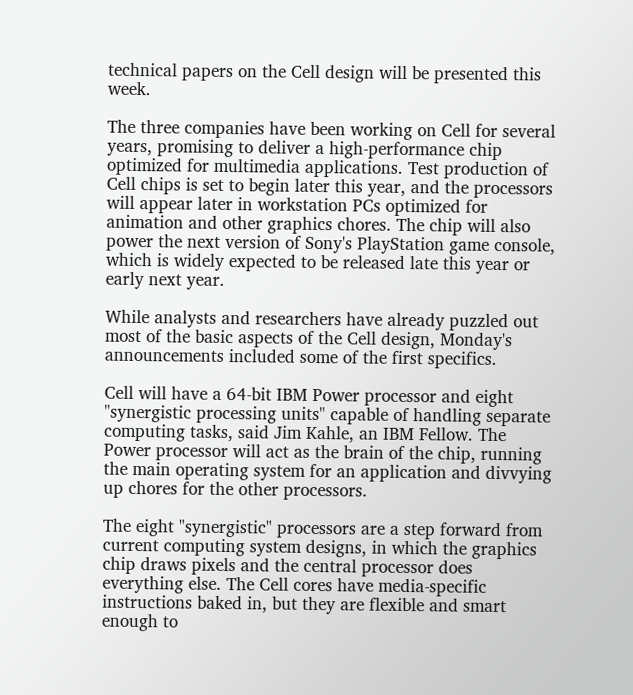technical papers on the Cell design will be presented this week.

The three companies have been working on Cell for several years, promising to deliver a high-performance chip optimized for multimedia applications. Test production of Cell chips is set to begin later this year, and the processors will appear later in workstation PCs optimized for animation and other graphics chores. The chip will also power the next version of Sony's PlayStation game console, which is widely expected to be released late this year or early next year.

While analysts and researchers have already puzzled out most of the basic aspects of the Cell design, Monday's announcements included some of the first specifics.

Cell will have a 64-bit IBM Power processor and eight "synergistic processing units" capable of handling separate computing tasks, said Jim Kahle, an IBM Fellow. The Power processor will act as the brain of the chip, running the main operating system for an application and divvying up chores for the other processors.

The eight "synergistic" processors are a step forward from current computing system designs, in which the graphics chip draws pixels and the central processor does everything else. The Cell cores have media-specific instructions baked in, but they are flexible and smart enough to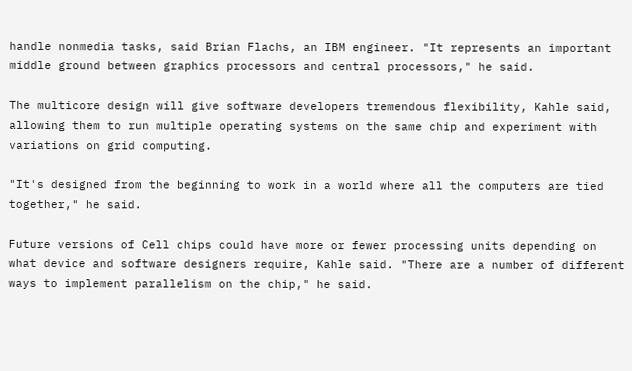handle nonmedia tasks, said Brian Flachs, an IBM engineer. "It represents an important middle ground between graphics processors and central processors," he said.

The multicore design will give software developers tremendous flexibility, Kahle said, allowing them to run multiple operating systems on the same chip and experiment with variations on grid computing.

"It's designed from the beginning to work in a world where all the computers are tied together," he said.

Future versions of Cell chips could have more or fewer processing units depending on what device and software designers require, Kahle said. "There are a number of different ways to implement parallelism on the chip," he said.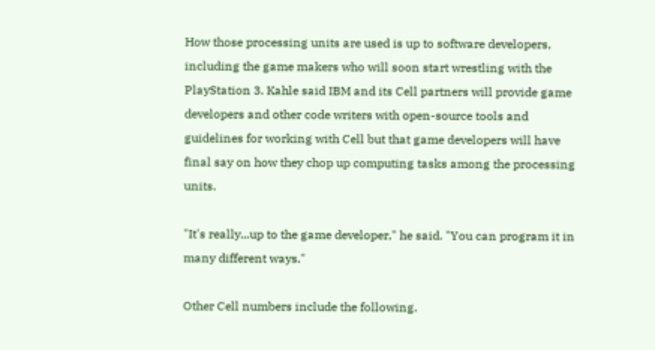How those processing units are used is up to software developers, including the game makers who will soon start wrestling with the PlayStation 3. Kahle said IBM and its Cell partners will provide game developers and other code writers with open-source tools and guidelines for working with Cell but that game developers will have final say on how they chop up computing tasks among the processing units.

"It's really...up to the game developer," he said. "You can program it in many different ways."

Other Cell numbers include the following.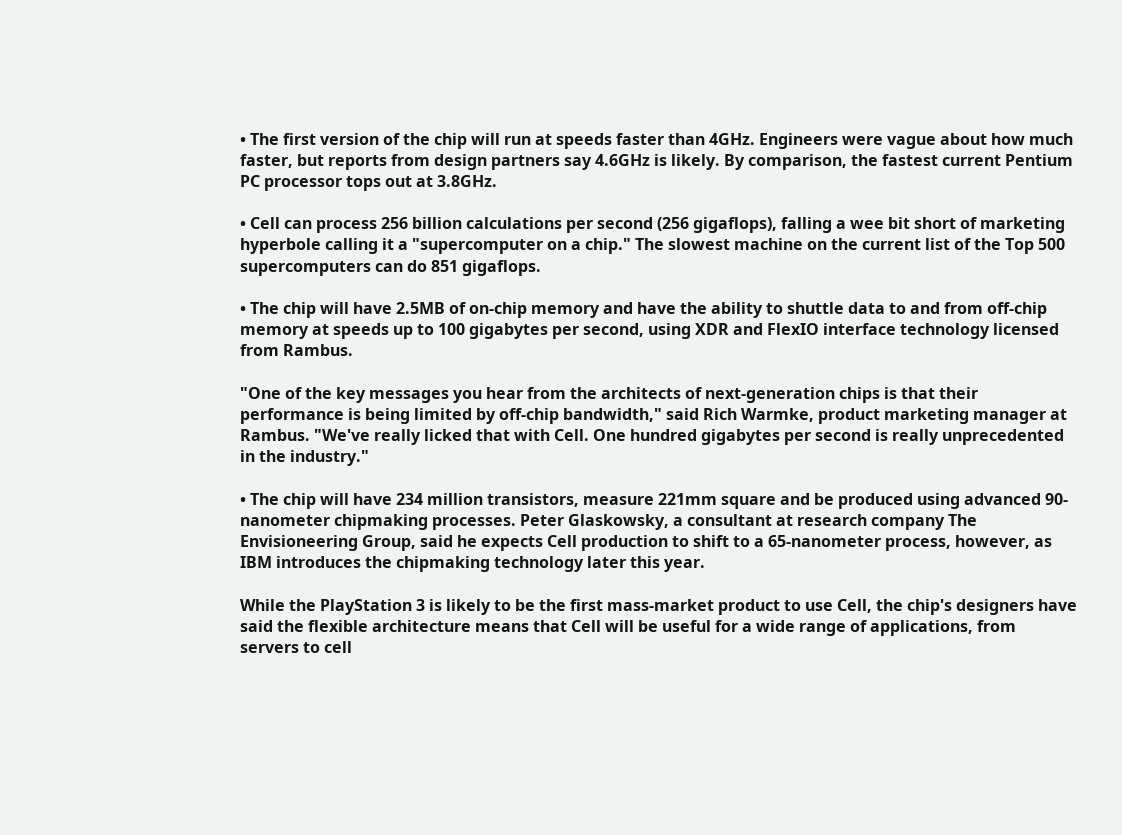• The first version of the chip will run at speeds faster than 4GHz. Engineers were vague about how much faster, but reports from design partners say 4.6GHz is likely. By comparison, the fastest current Pentium PC processor tops out at 3.8GHz.

• Cell can process 256 billion calculations per second (256 gigaflops), falling a wee bit short of marketing hyperbole calling it a "supercomputer on a chip." The slowest machine on the current list of the Top 500 supercomputers can do 851 gigaflops.

• The chip will have 2.5MB of on-chip memory and have the ability to shuttle data to and from off-chip memory at speeds up to 100 gigabytes per second, using XDR and FlexIO interface technology licensed from Rambus.

"One of the key messages you hear from the architects of next-generation chips is that their performance is being limited by off-chip bandwidth," said Rich Warmke, product marketing manager at Rambus. "We've really licked that with Cell. One hundred gigabytes per second is really unprecedented in the industry."

• The chip will have 234 million transistors, measure 221mm square and be produced using advanced 90-nanometer chipmaking processes. Peter Glaskowsky, a consultant at research company The Envisioneering Group, said he expects Cell production to shift to a 65-nanometer process, however, as IBM introduces the chipmaking technology later this year.

While the PlayStation 3 is likely to be the first mass-market product to use Cell, the chip's designers have said the flexible architecture means that Cell will be useful for a wide range of applications, from servers to cell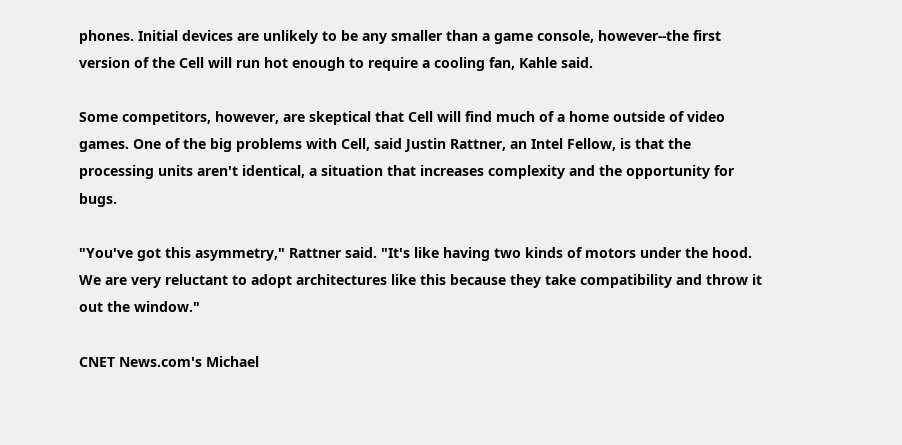phones. Initial devices are unlikely to be any smaller than a game console, however--the first version of the Cell will run hot enough to require a cooling fan, Kahle said.

Some competitors, however, are skeptical that Cell will find much of a home outside of video games. One of the big problems with Cell, said Justin Rattner, an Intel Fellow, is that the processing units aren't identical, a situation that increases complexity and the opportunity for bugs.

"You've got this asymmetry," Rattner said. "It's like having two kinds of motors under the hood. We are very reluctant to adopt architectures like this because they take compatibility and throw it out the window."

CNET News.com's Michael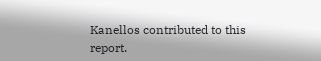Kanellos contributed to this report.